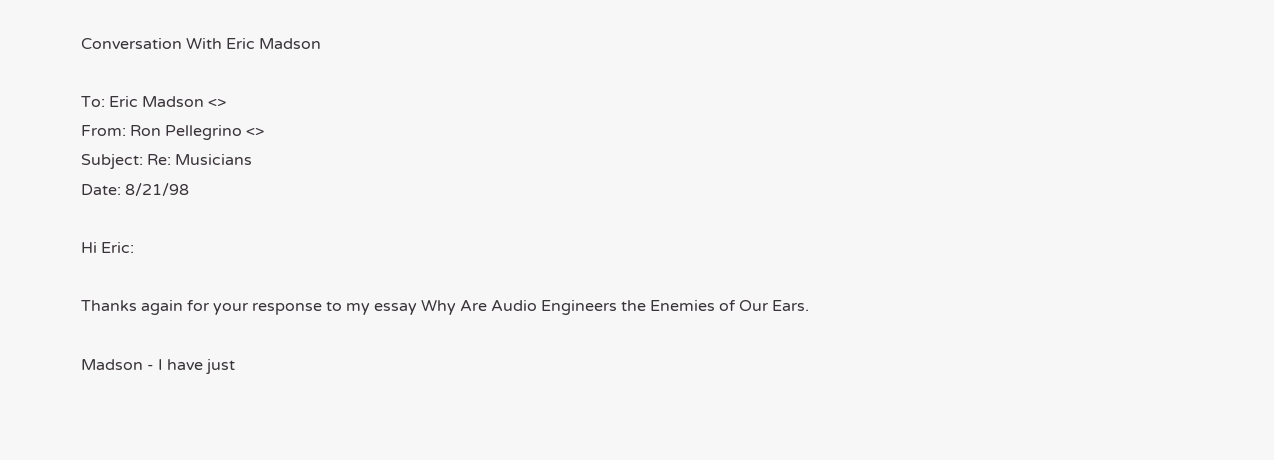Conversation With Eric Madson

To: Eric Madson <>
From: Ron Pellegrino <>
Subject: Re: Musicians
Date: 8/21/98

Hi Eric:

Thanks again for your response to my essay Why Are Audio Engineers the Enemies of Our Ears.

Madson - I have just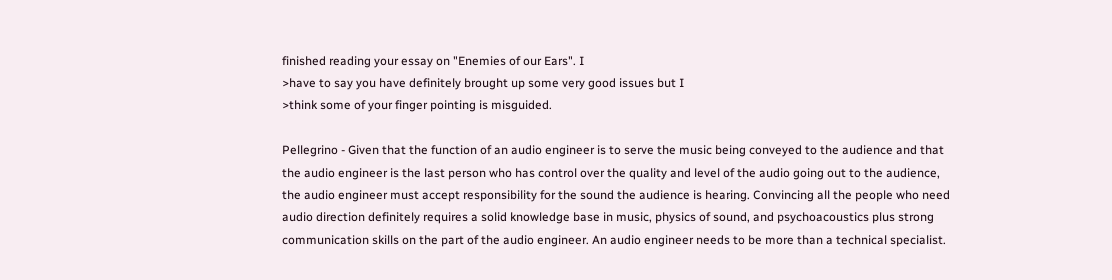finished reading your essay on "Enemies of our Ears". I
>have to say you have definitely brought up some very good issues but I
>think some of your finger pointing is misguided.

Pellegrino - Given that the function of an audio engineer is to serve the music being conveyed to the audience and that the audio engineer is the last person who has control over the quality and level of the audio going out to the audience, the audio engineer must accept responsibility for the sound the audience is hearing. Convincing all the people who need audio direction definitely requires a solid knowledge base in music, physics of sound, and psychoacoustics plus strong communication skills on the part of the audio engineer. An audio engineer needs to be more than a technical specialist.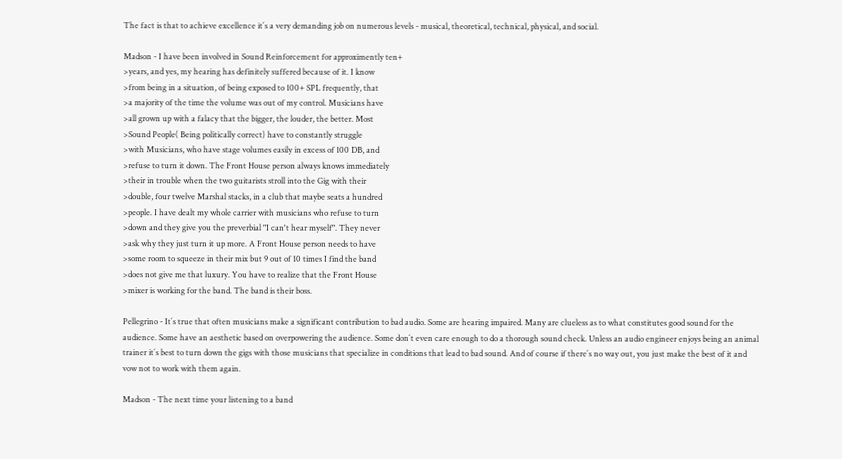The fact is that to achieve excellence it´s a very demanding job on numerous levels - musical, theoretical, technical, physical, and social.

Madson - I have been involved in Sound Reinforcement for approximently ten+
>years, and yes, my hearing has definitely suffered because of it. I know
>from being in a situation, of being exposed to 100+ SPL frequently, that
>a majority of the time the volume was out of my control. Musicians have
>all grown up with a falacy that the bigger, the louder, the better. Most
>Sound People( Being politically correct) have to constantly struggle
>with Musicians, who have stage volumes easily in excess of 100 DB, and
>refuse to turn it down. The Front House person always knows immediately
>their in trouble when the two guitarists stroll into the Gig with their
>double, four twelve Marshal stacks, in a club that maybe seats a hundred
>people. I have dealt my whole carrier with musicians who refuse to turn
>down and they give you the preverbial "I can't hear myself". They never
>ask why they just turn it up more. A Front House person needs to have
>some room to squeeze in their mix but 9 out of 10 times I find the band
>does not give me that luxury. You have to realize that the Front House
>mixer is working for the band. The band is their boss.

Pellegrino - It´s true that often musicians make a significant contribution to bad audio. Some are hearing impaired. Many are clueless as to what constitutes good sound for the audience. Some have an aesthetic based on overpowering the audience. Some don´t even care enough to do a thorough sound check. Unless an audio engineer enjoys being an animal trainer it´s best to turn down the gigs with those musicians that specialize in conditions that lead to bad sound. And of course if there´s no way out, you just make the best of it and vow not to work with them again.

Madson - The next time your listening to a band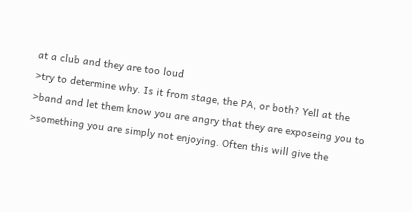at a club and they are too loud
>try to determine why. Is it from stage, the PA, or both? Yell at the
>band and let them know you are angry that they are exposeing you to
>something you are simply not enjoying. Often this will give the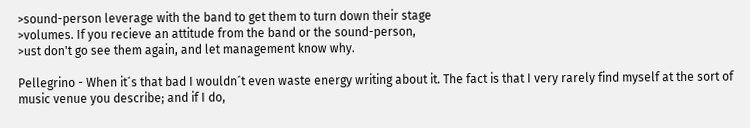>sound-person leverage with the band to get them to turn down their stage
>volumes. If you recieve an attitude from the band or the sound-person,
>ust don't go see them again, and let management know why.

Pellegrino - When it´s that bad I wouldn´t even waste energy writing about it. The fact is that I very rarely find myself at the sort of music venue you describe; and if I do,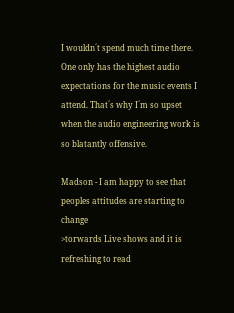I wouldn´t spend much time there. One only has the highest audio expectations for the music events I attend. That´s why I´m so upset when the audio engineering work is so blatantly offensive.

Madson - I am happy to see that peoples attitudes are starting to change
>torwards Live shows and it is refreshing to read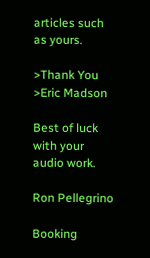articles such as yours.

>Thank You
>Eric Madson

Best of luck with your audio work.

Ron Pellegrino

Booking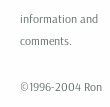information and comments.

©1996-2004 Ron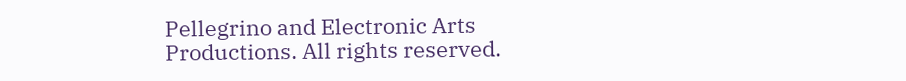Pellegrino and Electronic Arts Productions. All rights reserved.